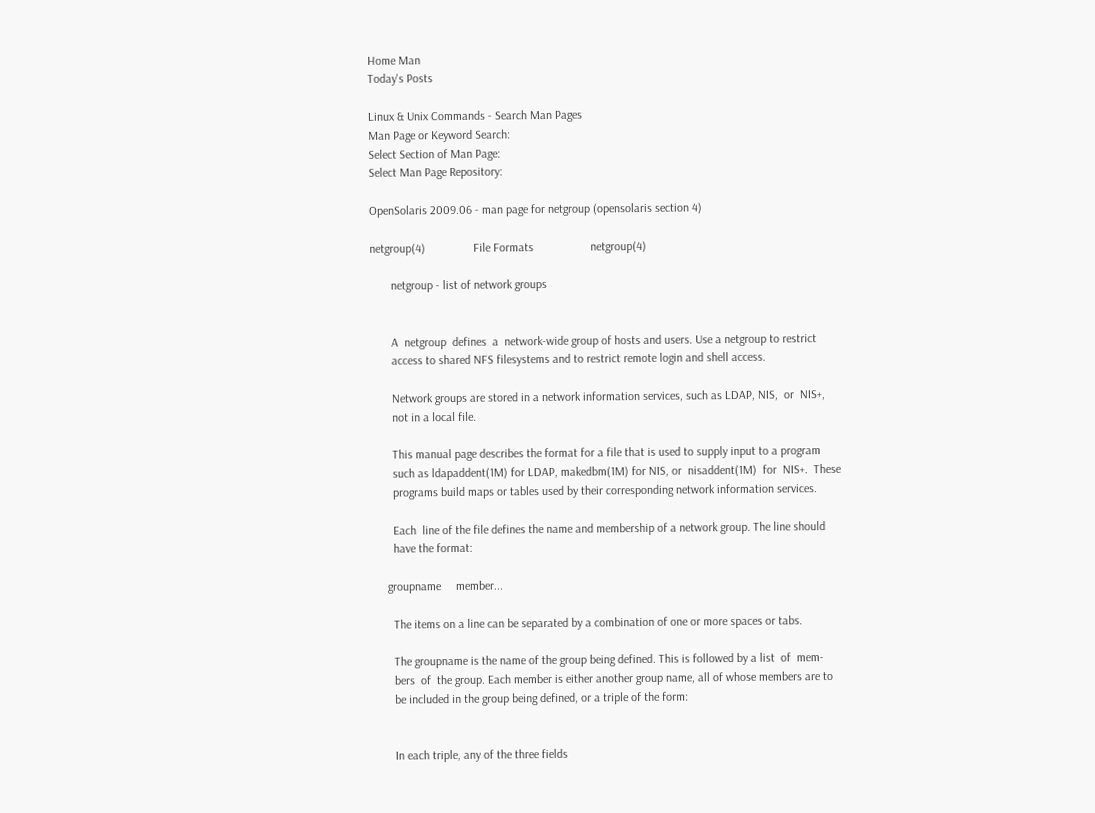Home Man
Today's Posts

Linux & Unix Commands - Search Man Pages
Man Page or Keyword Search:
Select Section of Man Page:
Select Man Page Repository:

OpenSolaris 2009.06 - man page for netgroup (opensolaris section 4)

netgroup(4)                File Formats                   netgroup(4)

       netgroup - list of network groups


       A  netgroup  defines  a  network-wide group of hosts and users. Use a netgroup to restrict
       access to shared NFS filesystems and to restrict remote login and shell access.

       Network groups are stored in a network information services, such as LDAP, NIS,  or  NIS+,
       not in a local file.

       This manual page describes the format for a file that is used to supply input to a program
       such as ldapaddent(1M) for LDAP, makedbm(1M) for NIS, or  nisaddent(1M)  for  NIS+.  These
       programs build maps or tables used by their corresponding network information services.

       Each  line of the file defines the name and membership of a network group. The line should
       have the format:

     groupname     member...

       The items on a line can be separated by a combination of one or more spaces or tabs.

       The groupname is the name of the group being defined. This is followed by a list  of  mem-
       bers  of  the group. Each member is either another group name, all of whose members are to
       be included in the group being defined, or a triple of the form:


       In each triple, any of the three fields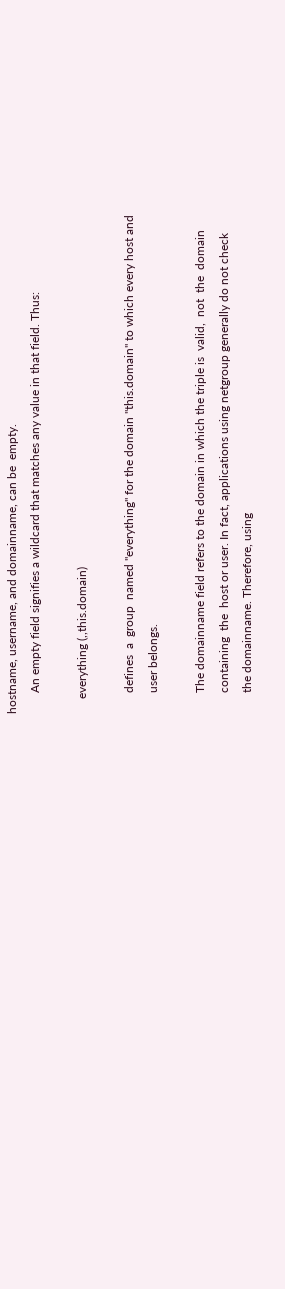hostname, username, and domainname, can be  empty.
       An empty field signifies a wildcard that matches any value in that field. Thus:

     everything (,,this.domain)

       defines  a  group  named "everything" for the domain "this.domain" to which every host and
       user belongs.

       The domainname field refers to the domain in which the triple is  valid,  not  the  domain
       containing  the  host or user. In fact, applications using netgroup generally do not check
       the domainname. Therefore, using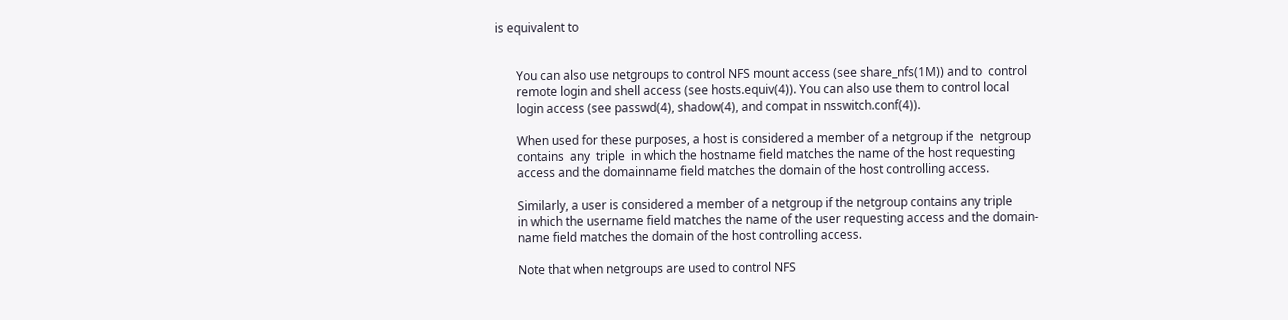is equivalent to


       You can also use netgroups to control NFS mount access (see share_nfs(1M)) and to  control
       remote login and shell access (see hosts.equiv(4)). You can also use them to control local
       login access (see passwd(4), shadow(4), and compat in nsswitch.conf(4)).

       When used for these purposes, a host is considered a member of a netgroup if the  netgroup
       contains  any  triple  in which the hostname field matches the name of the host requesting
       access and the domainname field matches the domain of the host controlling access.

       Similarly, a user is considered a member of a netgroup if the netgroup contains any triple
       in which the username field matches the name of the user requesting access and the domain-
       name field matches the domain of the host controlling access.

       Note that when netgroups are used to control NFS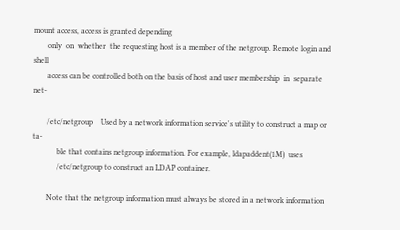mount access, access is granted depending
       only  on  whether  the requesting host is a member of the netgroup. Remote login and shell
       access can be controlled both on the basis of host and user membership  in  separate  net-

       /etc/netgroup    Used by a network information service's utility to construct a map or ta-
            ble that contains netgroup information. For example, ldapaddent(1M)  uses
            /etc/netgroup to construct an LDAP container.

       Note that the netgroup information must always be stored in a network information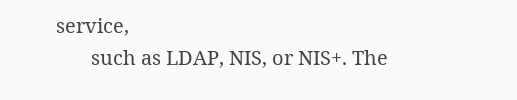service,
       such as LDAP, NIS, or NIS+. The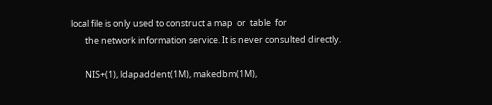local file is only used to construct a map  or  table  for
       the network information service. It is never consulted directly.

       NIS+(1), ldapaddent(1M), makedbm(1M),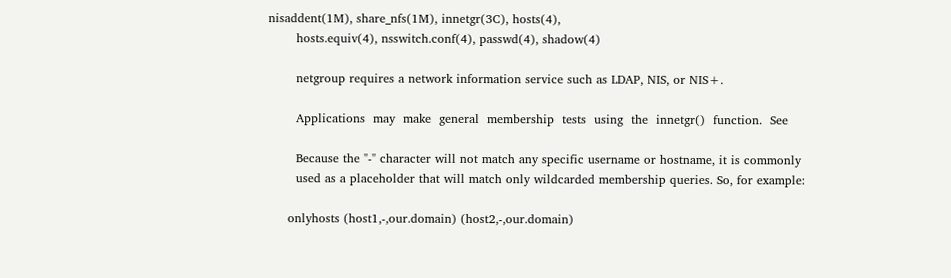nisaddent(1M), share_nfs(1M), innetgr(3C), hosts(4),
       hosts.equiv(4), nsswitch.conf(4), passwd(4), shadow(4)

       netgroup requires a network information service such as LDAP, NIS, or NIS+.

       Applications  may  make  general  membership  tests  using  the  innetgr()  function.  See

       Because the "-" character will not match any specific username or hostname, it is commonly
       used as a placeholder that will match only wildcarded membership queries. So, for example:

     onlyhosts (host1,-,our.domain) (host2,-,our.domain)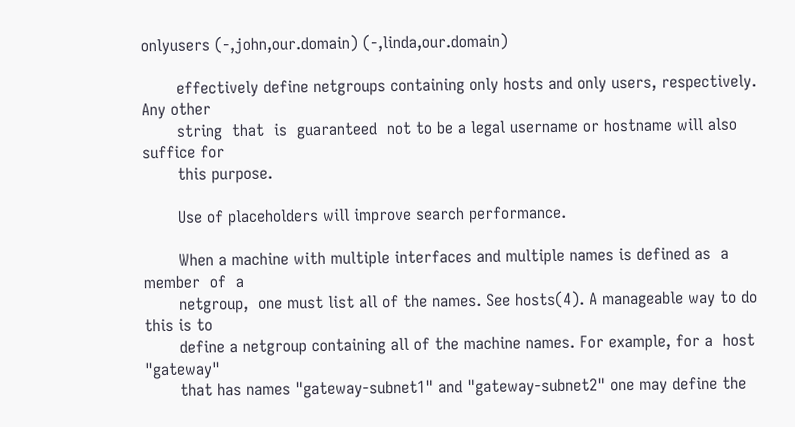onlyusers (-,john,our.domain) (-,linda,our.domain)

       effectively define netgroups containing only hosts and only users, respectively. Any other
       string  that  is  guaranteed  not to be a legal username or hostname will also suffice for
       this purpose.

       Use of placeholders will improve search performance.

       When a machine with multiple interfaces and multiple names is defined as  a  member  of  a
       netgroup,  one must list all of the names. See hosts(4). A manageable way to do this is to
       define a netgroup containing all of the machine names. For example, for a  host  "gateway"
       that has names "gateway-subnet1" and "gateway-subnet2" one may define the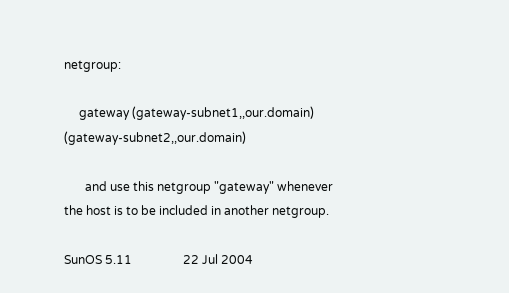netgroup:

     gateway (gateway-subnet1,,our.domain) (gateway-subnet2,,our.domain)

       and use this netgroup "gateway" whenever the host is to be included in another netgroup.

SunOS 5.11                 22 Jul 2004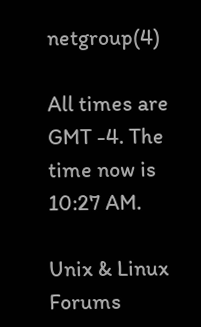netgroup(4)

All times are GMT -4. The time now is 10:27 AM.

Unix & Linux Forums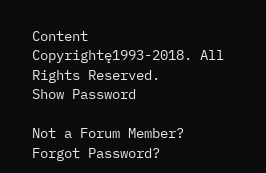Content Copyrightę1993-2018. All Rights Reserved.
Show Password

Not a Forum Member?
Forgot Password?